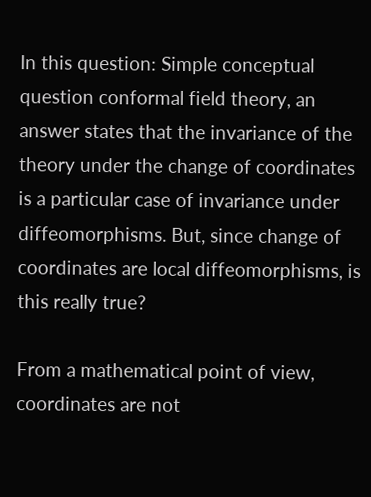In this question: Simple conceptual question conformal field theory, an answer states that the invariance of the theory under the change of coordinates is a particular case of invariance under diffeomorphisms. But, since change of coordinates are local diffeomorphisms, is this really true?

From a mathematical point of view, coordinates are not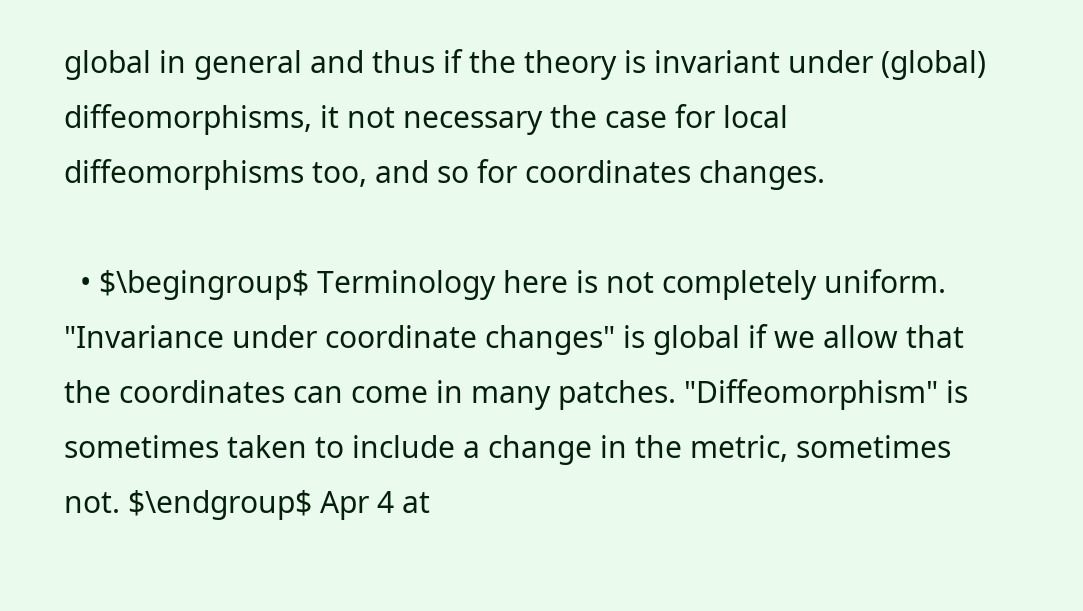global in general and thus if the theory is invariant under (global) diffeomorphisms, it not necessary the case for local diffeomorphisms too, and so for coordinates changes.

  • $\begingroup$ Terminology here is not completely uniform. "Invariance under coordinate changes" is global if we allow that the coordinates can come in many patches. "Diffeomorphism" is sometimes taken to include a change in the metric, sometimes not. $\endgroup$ Apr 4 at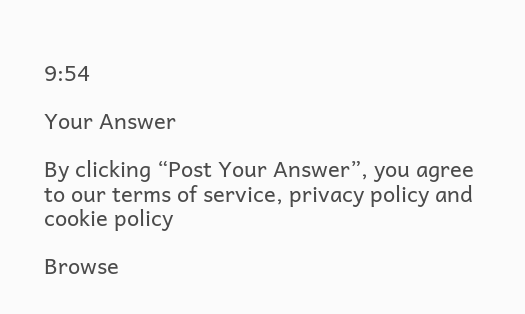9:54

Your Answer

By clicking “Post Your Answer”, you agree to our terms of service, privacy policy and cookie policy

Browse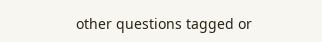other questions tagged or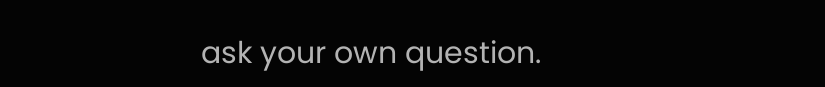ask your own question.